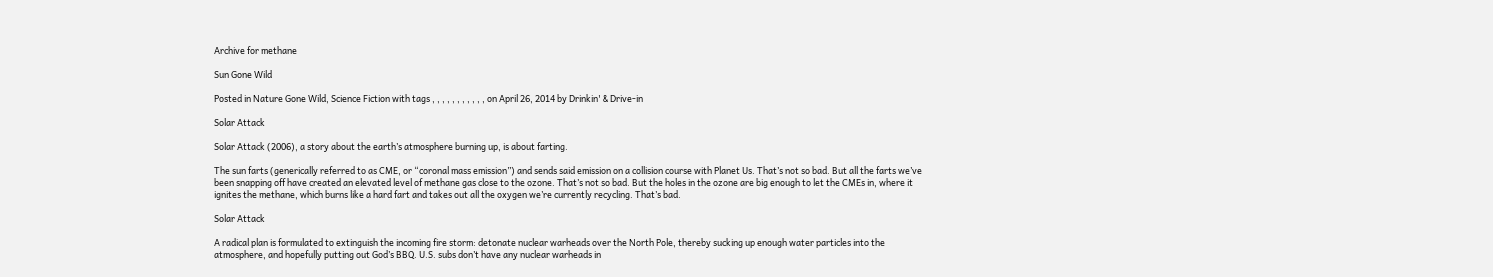Archive for methane

Sun Gone Wild

Posted in Nature Gone Wild, Science Fiction with tags , , , , , , , , , , , on April 26, 2014 by Drinkin' & Drive-in

Solar Attack

Solar Attack (2006), a story about the earth’s atmosphere burning up, is about farting.

The sun farts (generically referred to as CME, or “coronal mass emission”) and sends said emission on a collision course with Planet Us. That’s not so bad. But all the farts we’ve been snapping off have created an elevated level of methane gas close to the ozone. That’s not so bad. But the holes in the ozone are big enough to let the CMEs in, where it ignites the methane, which burns like a hard fart and takes out all the oxygen we’re currently recycling. That’s bad.

Solar Attack

A radical plan is formulated to extinguish the incoming fire storm: detonate nuclear warheads over the North Pole, thereby sucking up enough water particles into the atmosphere, and hopefully putting out God’s BBQ. U.S. subs don’t have any nuclear warheads in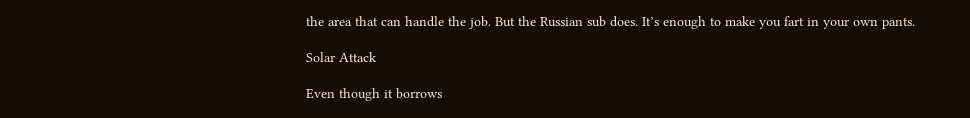the area that can handle the job. But the Russian sub does. It’s enough to make you fart in your own pants.

Solar Attack

Even though it borrows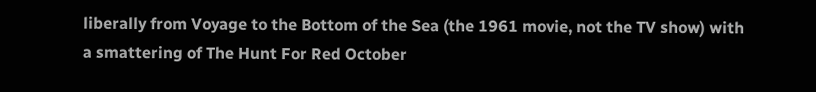liberally from Voyage to the Bottom of the Sea (the 1961 movie, not the TV show) with a smattering of The Hunt For Red October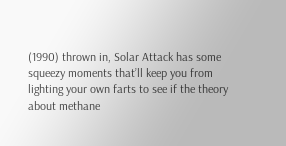(1990) thrown in, Solar Attack has some squeezy moments that’ll keep you from lighting your own farts to see if the theory about methane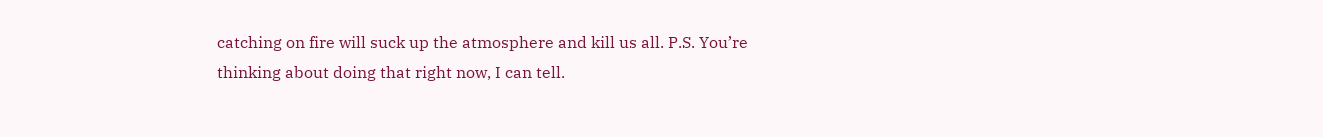catching on fire will suck up the atmosphere and kill us all. P.S. You’re thinking about doing that right now, I can tell.